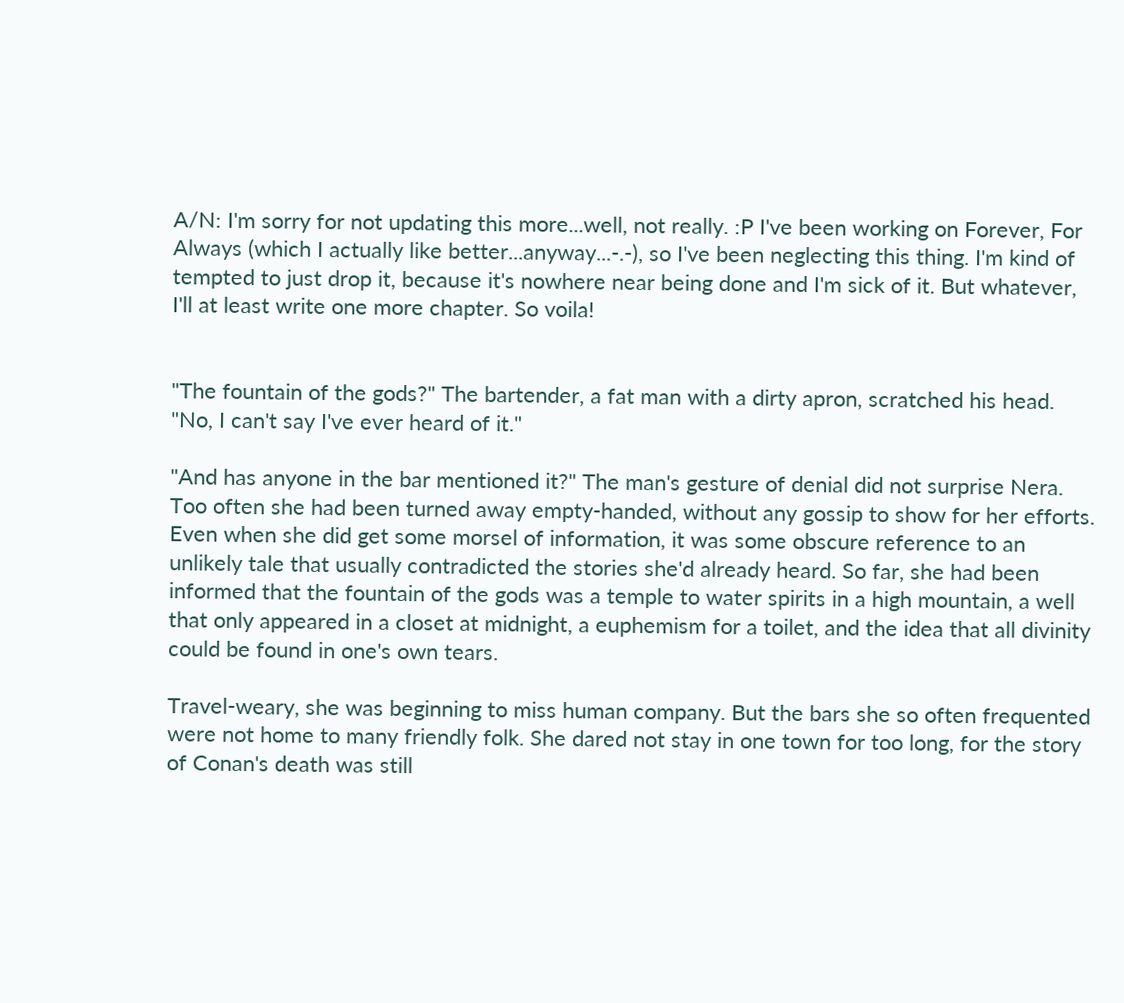A/N: I'm sorry for not updating this more...well, not really. :P I've been working on Forever, For Always (which I actually like better...anyway...-.-), so I've been neglecting this thing. I'm kind of tempted to just drop it, because it's nowhere near being done and I'm sick of it. But whatever, I'll at least write one more chapter. So voila!


"The fountain of the gods?" The bartender, a fat man with a dirty apron, scratched his head. "No, I can't say I've ever heard of it."

"And has anyone in the bar mentioned it?" The man's gesture of denial did not surprise Nera. Too often she had been turned away empty-handed, without any gossip to show for her efforts. Even when she did get some morsel of information, it was some obscure reference to an unlikely tale that usually contradicted the stories she'd already heard. So far, she had been informed that the fountain of the gods was a temple to water spirits in a high mountain, a well that only appeared in a closet at midnight, a euphemism for a toilet, and the idea that all divinity could be found in one's own tears.

Travel-weary, she was beginning to miss human company. But the bars she so often frequented were not home to many friendly folk. She dared not stay in one town for too long, for the story of Conan's death was still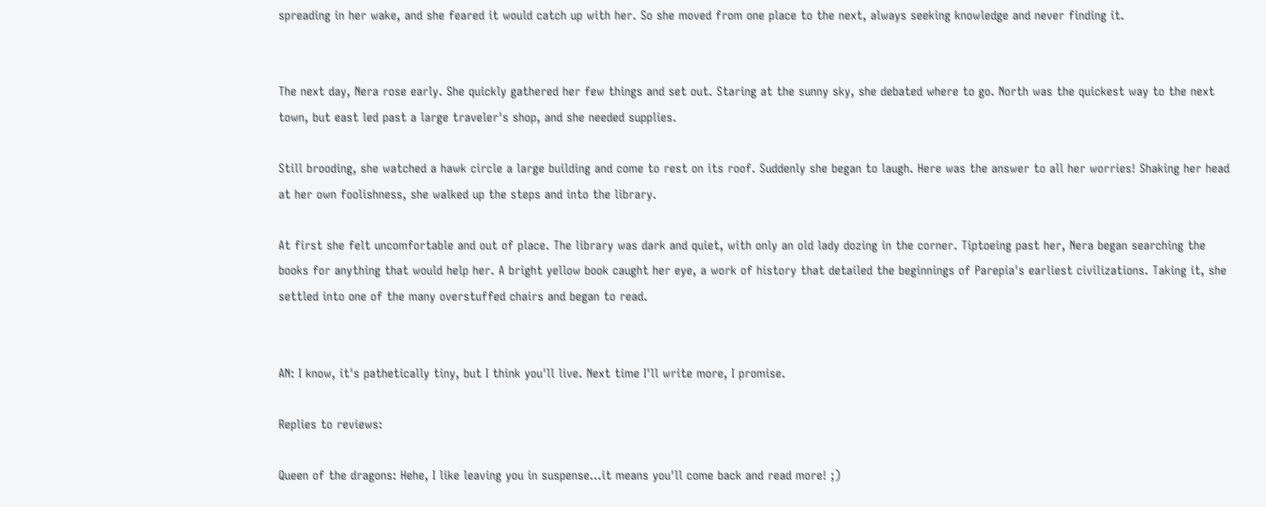spreading in her wake, and she feared it would catch up with her. So she moved from one place to the next, always seeking knowledge and never finding it.


The next day, Nera rose early. She quickly gathered her few things and set out. Staring at the sunny sky, she debated where to go. North was the quickest way to the next town, but east led past a large traveler's shop, and she needed supplies.

Still brooding, she watched a hawk circle a large building and come to rest on its roof. Suddenly she began to laugh. Here was the answer to all her worries! Shaking her head at her own foolishness, she walked up the steps and into the library.

At first she felt uncomfortable and out of place. The library was dark and quiet, with only an old lady dozing in the corner. Tiptoeing past her, Nera began searching the books for anything that would help her. A bright yellow book caught her eye, a work of history that detailed the beginnings of Parepia's earliest civilizations. Taking it, she settled into one of the many overstuffed chairs and began to read.


AN: I know, it's pathetically tiny, but I think you'll live. Next time I'll write more, I promise.

Replies to reviews:

Queen of the dragons: Hehe, I like leaving you in suspense...it means you'll come back and read more! ;)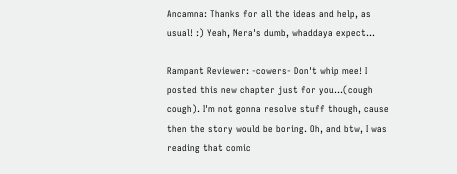Ancamna: Thanks for all the ideas and help, as usual! :) Yeah, Nera's dumb, whaddaya expect...

Rampant Reviewer: -cowers- Don't whip mee! I posted this new chapter just for you...(cough cough). I'm not gonna resolve stuff though, cause then the story would be boring. Oh, and btw, I was reading that comic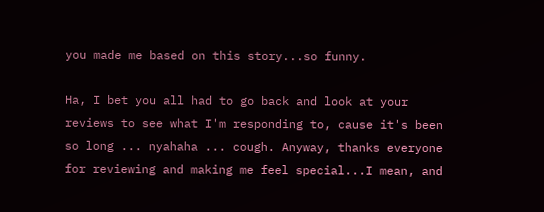you made me based on this story...so funny.

Ha, I bet you all had to go back and look at your reviews to see what I'm responding to, cause it's been so long ... nyahaha ... cough. Anyway, thanks everyone for reviewing and making me feel special...I mean, and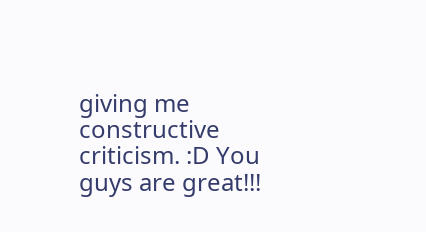giving me constructive criticism. :D You guys are great!!!